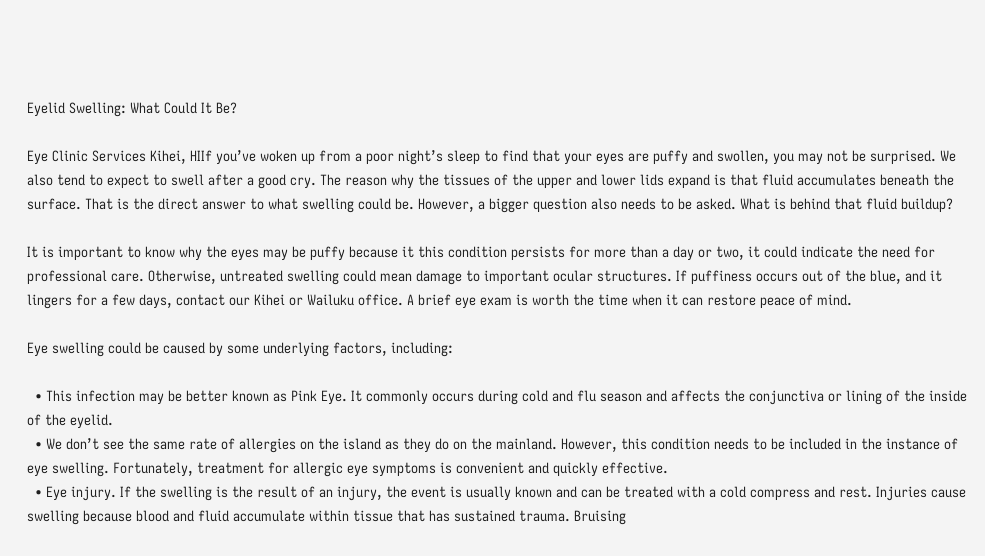Eyelid Swelling: What Could It Be?

Eye Clinic Services Kihei, HIIf you’ve woken up from a poor night’s sleep to find that your eyes are puffy and swollen, you may not be surprised. We also tend to expect to swell after a good cry. The reason why the tissues of the upper and lower lids expand is that fluid accumulates beneath the surface. That is the direct answer to what swelling could be. However, a bigger question also needs to be asked. What is behind that fluid buildup?

It is important to know why the eyes may be puffy because it this condition persists for more than a day or two, it could indicate the need for professional care. Otherwise, untreated swelling could mean damage to important ocular structures. If puffiness occurs out of the blue, and it lingers for a few days, contact our Kihei or Wailuku office. A brief eye exam is worth the time when it can restore peace of mind.

Eye swelling could be caused by some underlying factors, including:

  • This infection may be better known as Pink Eye. It commonly occurs during cold and flu season and affects the conjunctiva or lining of the inside of the eyelid.
  • We don’t see the same rate of allergies on the island as they do on the mainland. However, this condition needs to be included in the instance of eye swelling. Fortunately, treatment for allergic eye symptoms is convenient and quickly effective.
  • Eye injury. If the swelling is the result of an injury, the event is usually known and can be treated with a cold compress and rest. Injuries cause swelling because blood and fluid accumulate within tissue that has sustained trauma. Bruising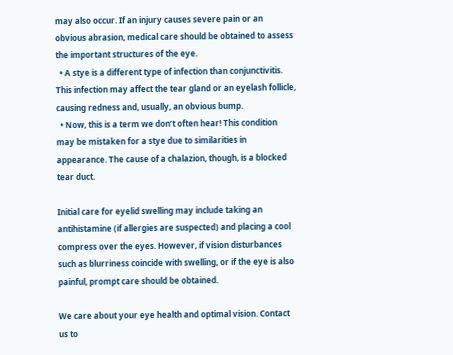may also occur. If an injury causes severe pain or an obvious abrasion, medical care should be obtained to assess the important structures of the eye.
  • A stye is a different type of infection than conjunctivitis. This infection may affect the tear gland or an eyelash follicle, causing redness and, usually, an obvious bump.
  • Now, this is a term we don’t often hear! This condition may be mistaken for a stye due to similarities in appearance. The cause of a chalazion, though, is a blocked tear duct.

Initial care for eyelid swelling may include taking an antihistamine (if allergies are suspected) and placing a cool compress over the eyes. However, if vision disturbances such as blurriness coincide with swelling, or if the eye is also painful, prompt care should be obtained.

We care about your eye health and optimal vision. Contact us to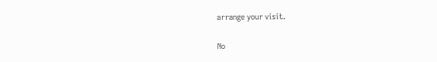arrange your visit.

No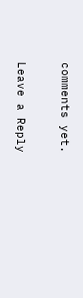comments yet.

Leave a Reply